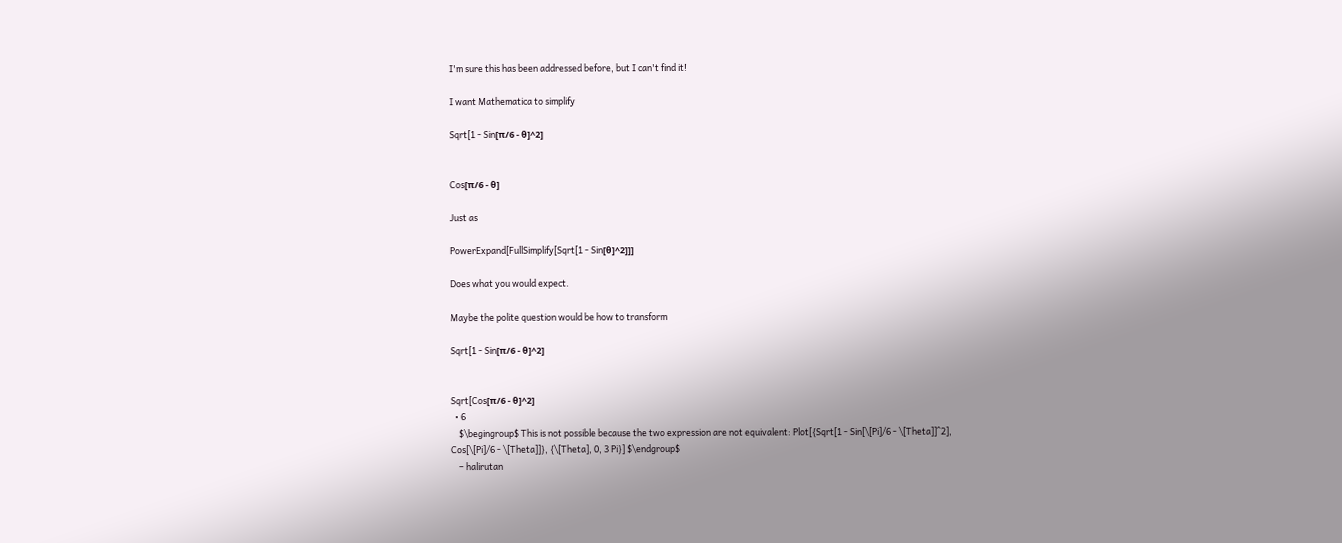I'm sure this has been addressed before, but I can't find it!

I want Mathematica to simplify

Sqrt[1 - Sin[π/6 - θ]^2]


Cos[π/6 - θ]

Just as

PowerExpand[FullSimplify[Sqrt[1 - Sin[θ]^2]]]

Does what you would expect.

Maybe the polite question would be how to transform

Sqrt[1 - Sin[π/6 - θ]^2]


Sqrt[Cos[π/6 - θ]^2]
  • 6
    $\begingroup$ This is not possible because the two expression are not equivalent: Plot[{Sqrt[1 - Sin[\[Pi]/6 - \[Theta]]^2], Cos[\[Pi]/6 - \[Theta]]}, {\[Theta], 0, 3 Pi}] $\endgroup$
    – halirutan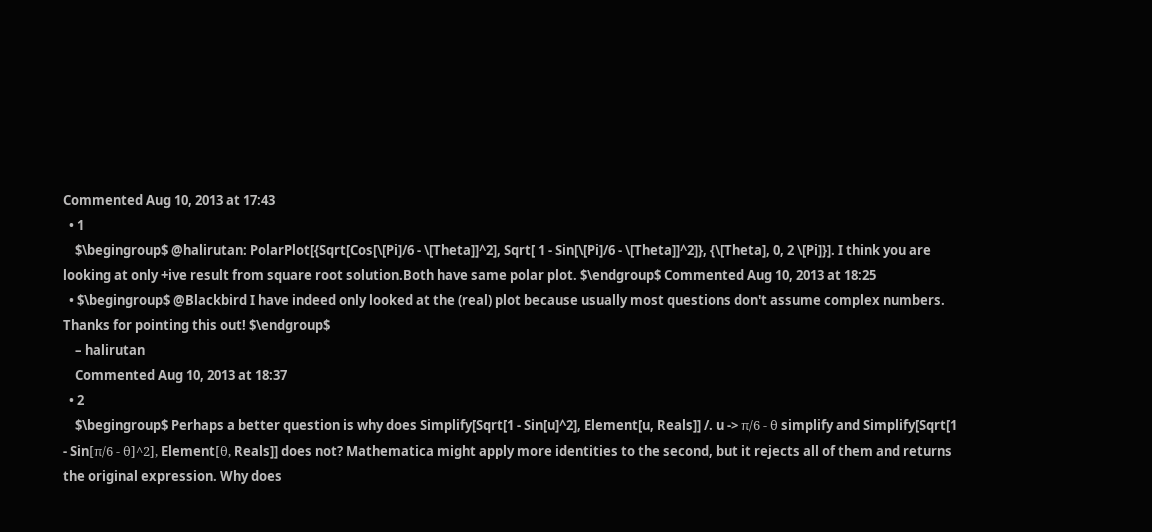Commented Aug 10, 2013 at 17:43
  • 1
    $\begingroup$ @halirutan: PolarPlot[{Sqrt[Cos[\[Pi]/6 - \[Theta]]^2], Sqrt[ 1 - Sin[\[Pi]/6 - \[Theta]]^2]}, {\[Theta], 0, 2 \[Pi]}]. I think you are looking at only +ive result from square root solution.Both have same polar plot. $\endgroup$ Commented Aug 10, 2013 at 18:25
  • $\begingroup$ @Blackbird I have indeed only looked at the (real) plot because usually most questions don't assume complex numbers. Thanks for pointing this out! $\endgroup$
    – halirutan
    Commented Aug 10, 2013 at 18:37
  • 2
    $\begingroup$ Perhaps a better question is why does Simplify[Sqrt[1 - Sin[u]^2], Element[u, Reals]] /. u -> π/6 - θ simplify and Simplify[Sqrt[1 - Sin[π/6 - θ]^2], Element[θ, Reals]] does not? Mathematica might apply more identities to the second, but it rejects all of them and returns the original expression. Why does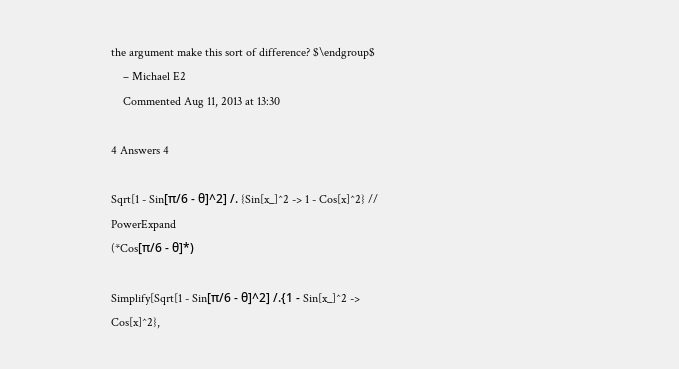the argument make this sort of difference? $\endgroup$
    – Michael E2
    Commented Aug 11, 2013 at 13:30

4 Answers 4

Sqrt[1 - Sin[π/6 - θ]^2] /. {Sin[x_]^2 -> 1 - Cos[x]^2} // PowerExpand
(*Cos[π/6 - θ]*)

Simplify[Sqrt[1 - Sin[π/6 - θ]^2] /.{1 - Sin[x_]^2 -> Cos[x]^2},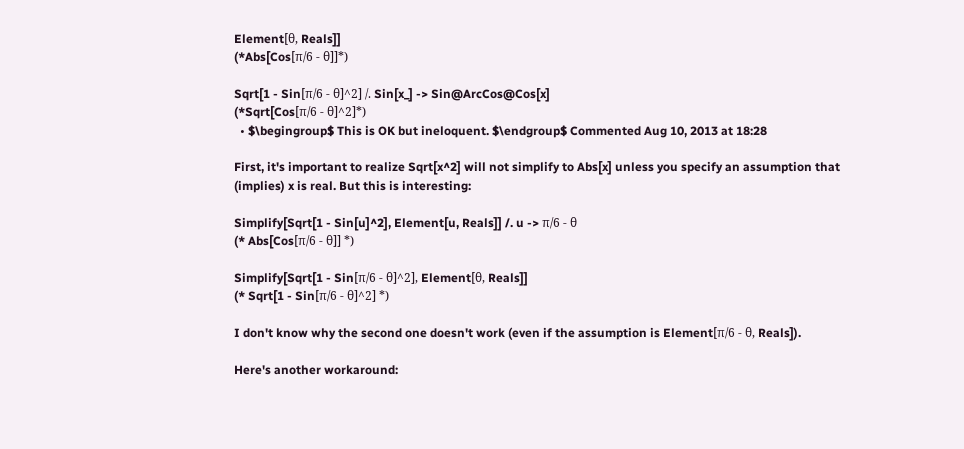Element[θ, Reals]]
(*Abs[Cos[π/6 - θ]]*)

Sqrt[1 - Sin[π/6 - θ]^2] /. Sin[x_] -> Sin@ArcCos@Cos[x]
(*Sqrt[Cos[π/6 - θ]^2]*)
  • $\begingroup$ This is OK but ineloquent. $\endgroup$ Commented Aug 10, 2013 at 18:28

First, it's important to realize Sqrt[x^2] will not simplify to Abs[x] unless you specify an assumption that (implies) x is real. But this is interesting:

Simplify[Sqrt[1 - Sin[u]^2], Element[u, Reals]] /. u -> π/6 - θ
(* Abs[Cos[π/6 - θ]] *)

Simplify[Sqrt[1 - Sin[π/6 - θ]^2], Element[θ, Reals]]
(* Sqrt[1 - Sin[π/6 - θ]^2] *)

I don't know why the second one doesn't work (even if the assumption is Element[π/6 - θ, Reals]).

Here's another workaround: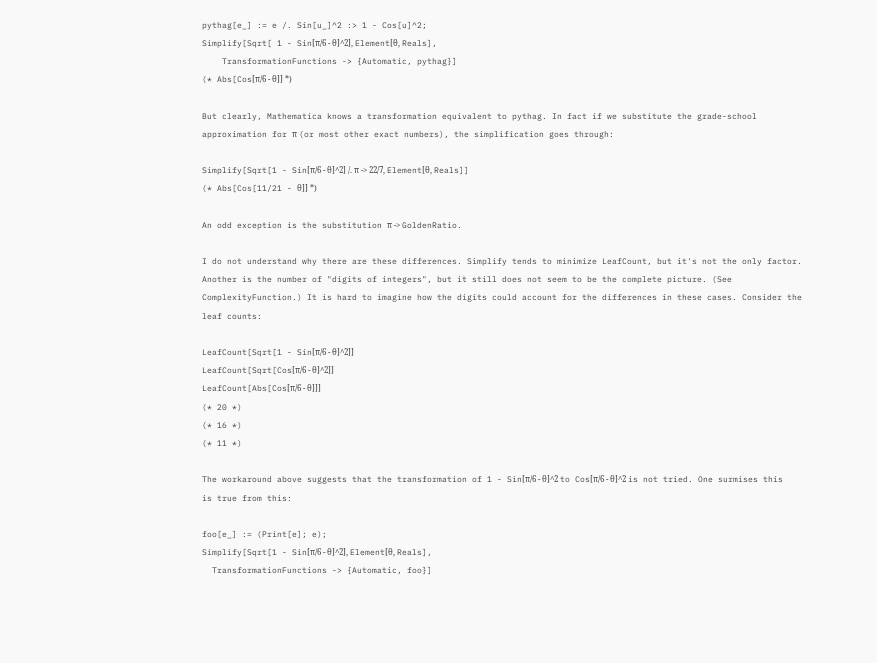pythag[e_] := e /. Sin[u_]^2 :> 1 - Cos[u]^2;
Simplify[Sqrt[ 1 - Sin[π/6 - θ]^2], Element[θ, Reals],
    TransformationFunctions -> {Automatic, pythag}]
(* Abs[Cos[π/6 - θ]] *)

But clearly, Mathematica knows a transformation equivalent to pythag. In fact if we substitute the grade-school approximation for π (or most other exact numbers), the simplification goes through:

Simplify[Sqrt[1 - Sin[π/6 - θ]^2] /. π -> 22/7, Element[θ, Reals]]
(* Abs[Cos[11/21 - θ]] *)

An odd exception is the substitution π -> GoldenRatio.

I do not understand why there are these differences. Simplify tends to minimize LeafCount, but it's not the only factor. Another is the number of "digits of integers", but it still does not seem to be the complete picture. (See ComplexityFunction.) It is hard to imagine how the digits could account for the differences in these cases. Consider the leaf counts:

LeafCount[Sqrt[1 - Sin[π/6 - θ]^2]]
LeafCount[Sqrt[Cos[π/6 - θ]^2]]
LeafCount[Abs[Cos[π/6 - θ]]]
(* 20 *)
(* 16 *)
(* 11 *)

The workaround above suggests that the transformation of 1 - Sin[π/6 - θ]^2 to Cos[π/6 - θ]^2 is not tried. One surmises this is true from this:

foo[e_] := (Print[e]; e);
Simplify[Sqrt[1 - Sin[π/6 - θ]^2], Element[θ, Reals],
  TransformationFunctions -> {Automatic, foo}]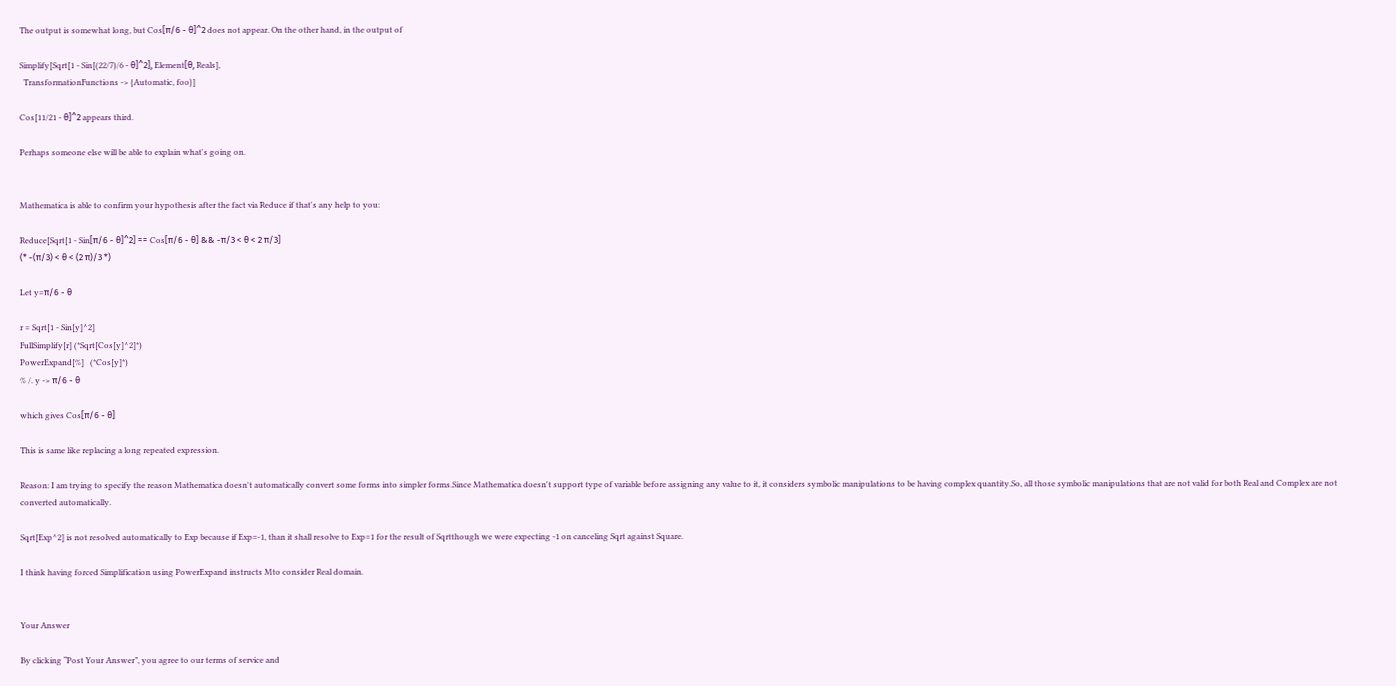The output is somewhat long, but Cos[π/6 - θ]^2 does not appear. On the other hand, in the output of

Simplify[Sqrt[1 - Sin[(22/7)/6 - θ]^2], Element[θ, Reals],
  TransformationFunctions -> {Automatic, foo}]

Cos[11/21 - θ]^2 appears third.

Perhaps someone else will be able to explain what's going on.


Mathematica is able to confirm your hypothesis after the fact via Reduce if that's any help to you:

Reduce[Sqrt[1 - Sin[π/6 - θ]^2] == Cos[π/6 - θ] && -π/3 < θ < 2 π/3]
(* -(π/3) < θ < (2 π)/3 *)

Let y=π/6 - θ

r = Sqrt[1 - Sin[y]^2]
FullSimplify[r] (*Sqrt[Cos[y]^2]*)
PowerExpand[%]   (*Cos[y]*)
% /. y -> π/6 - θ

which gives Cos[π/6 - θ]

This is same like replacing a long repeated expression.

Reason: I am trying to specify the reason Mathematica doesn't automatically convert some forms into simpler forms.Since Mathematica doesn't support type of variable before assigning any value to it, it considers symbolic manipulations to be having complex quantity.So, all those symbolic manipulations that are not valid for both Real and Complex are not converted automatically.

Sqrt[Exp^2] is not resolved automatically to Exp because if Exp=-1, than it shall resolve to Exp=1 for the result of Sqrtthough we were expecting -1 on canceling Sqrt against Square.

I think having forced Simplification using PowerExpand instructs Mto consider Real domain.


Your Answer

By clicking “Post Your Answer”, you agree to our terms of service and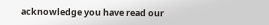acknowledge you have read our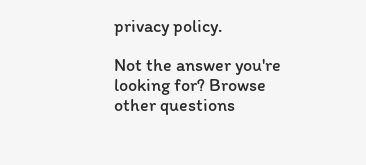privacy policy.

Not the answer you're looking for? Browse other questions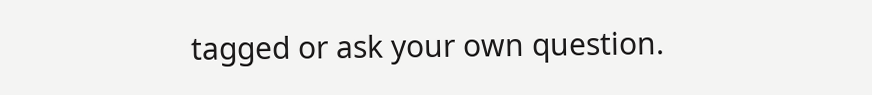tagged or ask your own question.